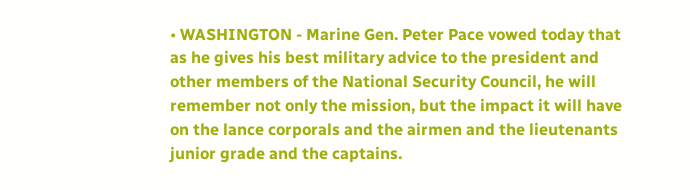• WASHINGTON - Marine Gen. Peter Pace vowed today that as he gives his best military advice to the president and other members of the National Security Council, he will remember not only the mission, but the impact it will have on the lance corporals and the airmen and the lieutenants junior grade and the captains.